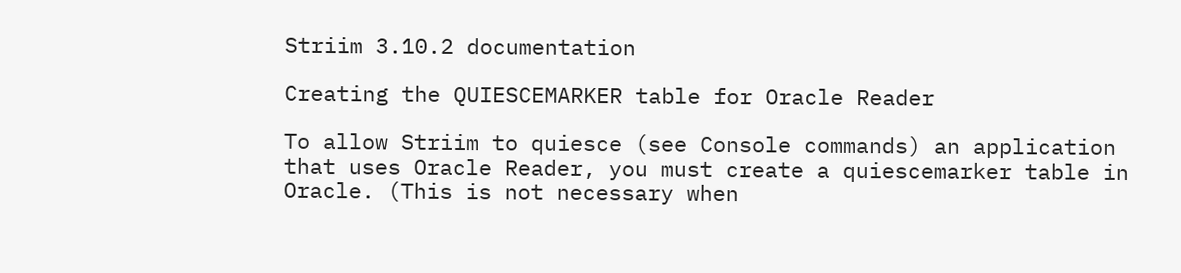Striim 3.10.2 documentation

Creating the QUIESCEMARKER table for Oracle Reader

To allow Striim to quiesce (see Console commands) an application that uses Oracle Reader, you must create a quiescemarker table in Oracle. (This is not necessary when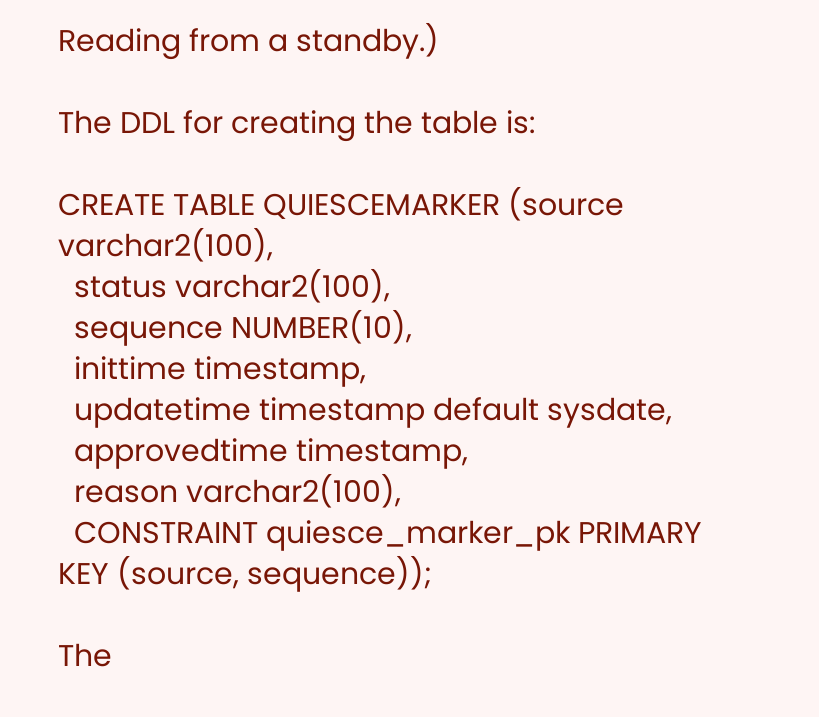Reading from a standby.)

The DDL for creating the table is:

CREATE TABLE QUIESCEMARKER (source varchar2(100),
  status varchar2(100),
  sequence NUMBER(10),
  inittime timestamp,
  updatetime timestamp default sysdate,
  approvedtime timestamp,
  reason varchar2(100),
  CONSTRAINT quiesce_marker_pk PRIMARY KEY (source, sequence));

The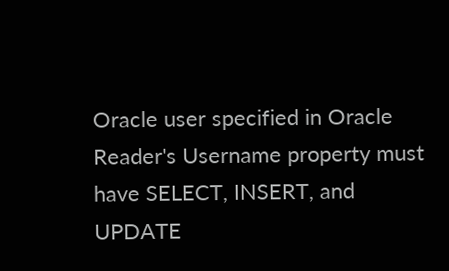Oracle user specified in Oracle Reader's Username property must have SELECT, INSERT, and  UPDATE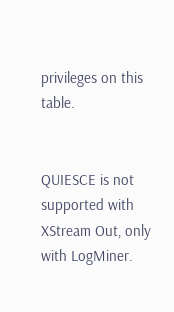privileges on this table.


QUIESCE is not supported with XStream Out, only with LogMiner.